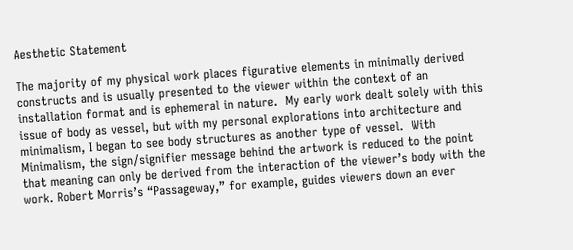Aesthetic Statement

The majority of my physical work places figurative elements in minimally derived constructs and is usually presented to the viewer within the context of an installation format and is ephemeral in nature.  My early work dealt solely with this issue of body as vessel, but with my personal explorations into architecture and minimalism, I began to see body structures as another type of vessel.  With Minimalism, the sign/signifier message behind the artwork is reduced to the point that meaning can only be derived from the interaction of the viewer’s body with the work. Robert Morris’s “Passageway,” for example, guides viewers down an ever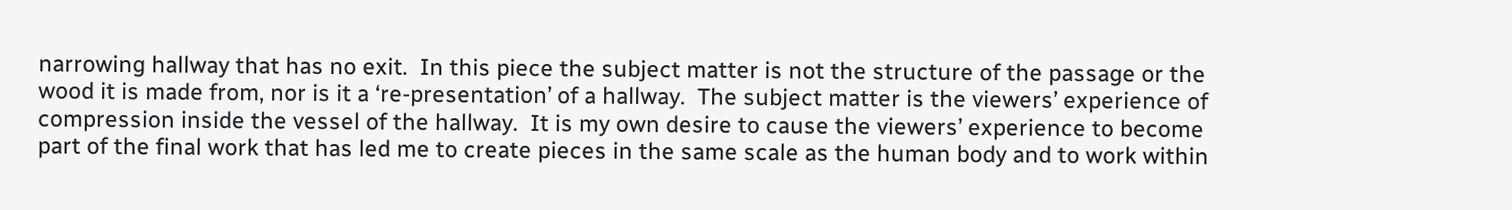narrowing hallway that has no exit.  In this piece the subject matter is not the structure of the passage or the wood it is made from, nor is it a ‘re-presentation’ of a hallway.  The subject matter is the viewers’ experience of compression inside the vessel of the hallway.  It is my own desire to cause the viewers’ experience to become part of the final work that has led me to create pieces in the same scale as the human body and to work within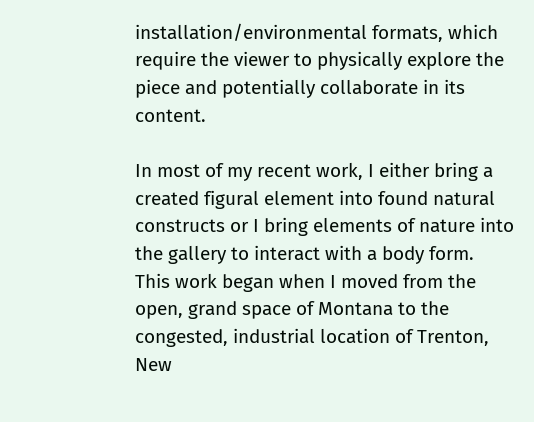installation/environmental formats, which require the viewer to physically explore the piece and potentially collaborate in its content.

In most of my recent work, I either bring a created figural element into found natural constructs or I bring elements of nature into the gallery to interact with a body form.  This work began when I moved from the open, grand space of Montana to the congested, industrial location of Trenton, New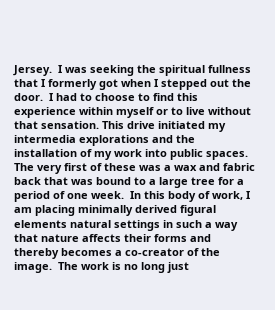Jersey.  I was seeking the spiritual fullness that I formerly got when I stepped out the door.  I had to choose to find this experience within myself or to live without that sensation. This drive initiated my intermedia explorations and the installation of my work into public spaces.  The very first of these was a wax and fabric back that was bound to a large tree for a period of one week.  In this body of work, I am placing minimally derived figural elements natural settings in such a way that nature affects their forms and thereby becomes a co-creator of the image.  The work is no long just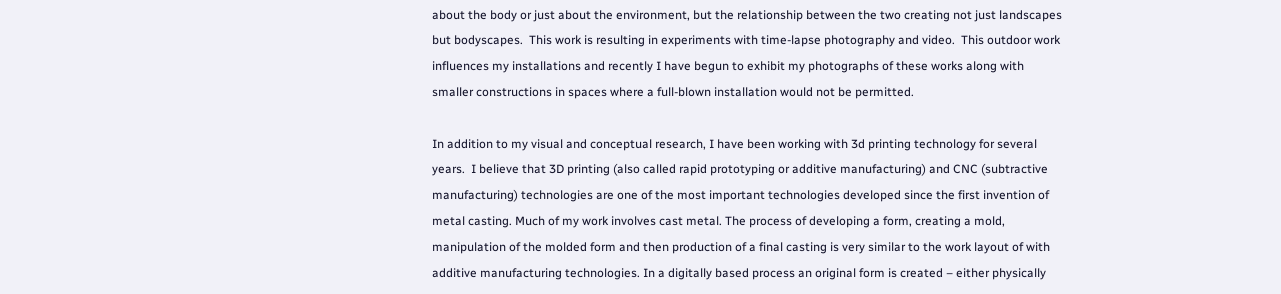about the body or just about the environment, but the relationship between the two creating not just landscapes but bodyscapes.  This work is resulting in experiments with time-lapse photography and video.  This outdoor work influences my installations and recently I have begun to exhibit my photographs of these works along with smaller constructions in spaces where a full-blown installation would not be permitted.

In addition to my visual and conceptual research, I have been working with 3d printing technology for several years.  I believe that 3D printing (also called rapid prototyping or additive manufacturing) and CNC (subtractive manufacturing) technologies are one of the most important technologies developed since the first invention of metal casting. Much of my work involves cast metal. The process of developing a form, creating a mold, manipulation of the molded form and then production of a final casting is very similar to the work layout of with additive manufacturing technologies. In a digitally based process an original form is created – either physically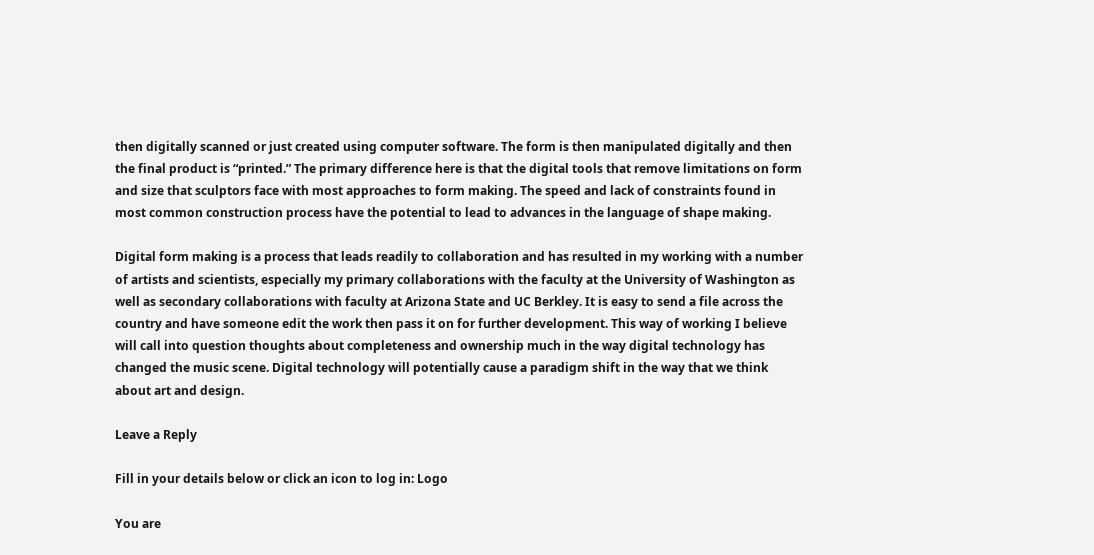then digitally scanned or just created using computer software. The form is then manipulated digitally and then the final product is “printed.” The primary difference here is that the digital tools that remove limitations on form and size that sculptors face with most approaches to form making. The speed and lack of constraints found in most common construction process have the potential to lead to advances in the language of shape making.

Digital form making is a process that leads readily to collaboration and has resulted in my working with a number of artists and scientists, especially my primary collaborations with the faculty at the University of Washington as well as secondary collaborations with faculty at Arizona State and UC Berkley. It is easy to send a file across the country and have someone edit the work then pass it on for further development. This way of working I believe will call into question thoughts about completeness and ownership much in the way digital technology has changed the music scene. Digital technology will potentially cause a paradigm shift in the way that we think about art and design.

Leave a Reply

Fill in your details below or click an icon to log in: Logo

You are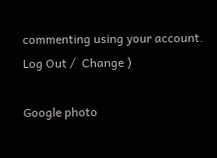commenting using your account. Log Out /  Change )

Google photo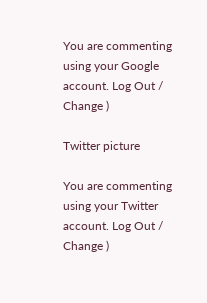You are commenting using your Google account. Log Out /  Change )

Twitter picture

You are commenting using your Twitter account. Log Out /  Change )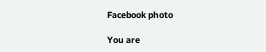Facebook photo

You are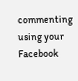commenting using your Facebook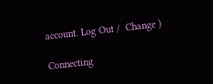account. Log Out /  Change )

Connecting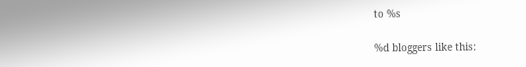to %s

%d bloggers like this: